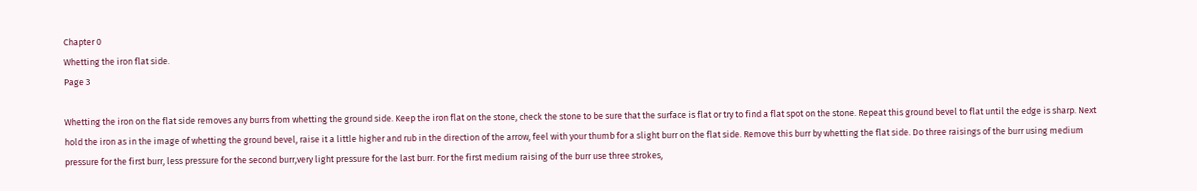Chapter 0
Whetting the iron flat side.
Page 3

Whetting the iron on the flat side removes any burrs from whetting the ground side. Keep the iron flat on the stone, check the stone to be sure that the surface is flat or try to find a flat spot on the stone. Repeat this ground bevel to flat until the edge is sharp. Next hold the iron as in the image of whetting the ground bevel, raise it a little higher and rub in the direction of the arrow, feel with your thumb for a slight burr on the flat side. Remove this burr by whetting the flat side. Do three raisings of the burr using medium pressure for the first burr, less pressure for the second burr,very light pressure for the last burr. For the first medium raising of the burr use three strokes,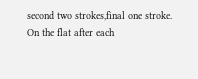second two strokes,final one stroke. On the flat after each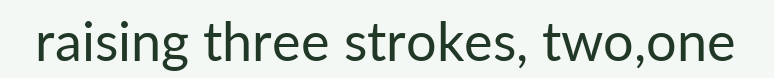raising three strokes, two,one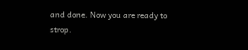and done. Now you are ready to strop.